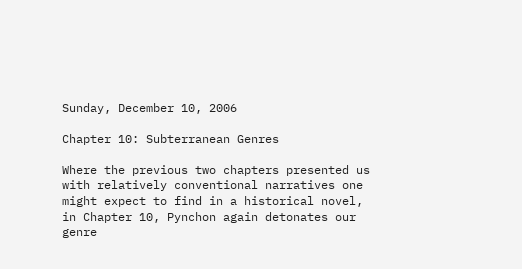Sunday, December 10, 2006

Chapter 10: Subterranean Genres

Where the previous two chapters presented us with relatively conventional narratives one might expect to find in a historical novel, in Chapter 10, Pynchon again detonates our genre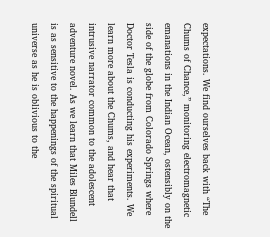expectations. We find ourselves back with “The Chums of Chance,” monitoring electromagnetic emanations in the Indian Ocean, ostensibly on the side of the globe from Colorado Springs where Doctor Tesla is conducting his experiments. We learn more about the Chums, and hear that intrusive narrator common to the adolescent adventure novel. As we learn that Miles Blundell is as sensitive to the happenings of the spiritual universe as he is oblivious to the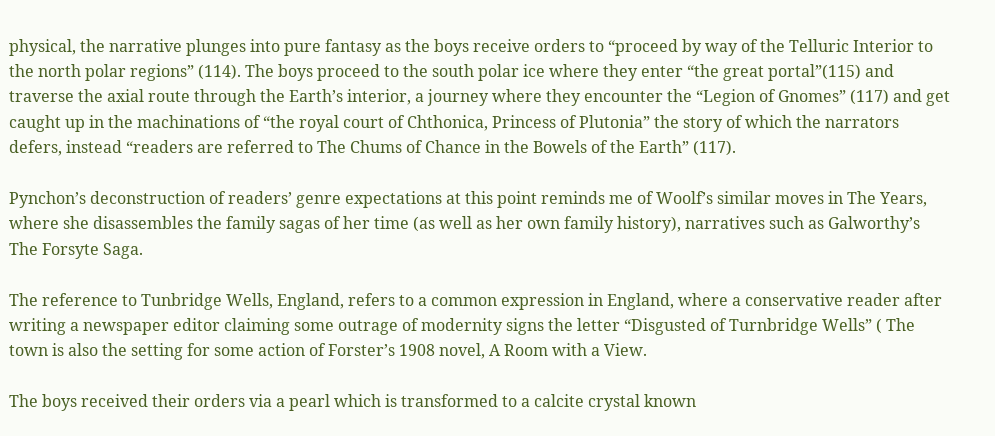physical, the narrative plunges into pure fantasy as the boys receive orders to “proceed by way of the Telluric Interior to the north polar regions” (114). The boys proceed to the south polar ice where they enter “the great portal”(115) and traverse the axial route through the Earth’s interior, a journey where they encounter the “Legion of Gnomes” (117) and get caught up in the machinations of “the royal court of Chthonica, Princess of Plutonia” the story of which the narrators defers, instead “readers are referred to The Chums of Chance in the Bowels of the Earth” (117).

Pynchon’s deconstruction of readers’ genre expectations at this point reminds me of Woolf’s similar moves in The Years, where she disassembles the family sagas of her time (as well as her own family history), narratives such as Galworthy’s The Forsyte Saga.

The reference to Tunbridge Wells, England, refers to a common expression in England, where a conservative reader after writing a newspaper editor claiming some outrage of modernity signs the letter “Disgusted of Turnbridge Wells” ( The town is also the setting for some action of Forster’s 1908 novel, A Room with a View.

The boys received their orders via a pearl which is transformed to a calcite crystal known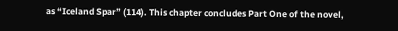as “Iceland Spar” (114). This chapter concludes Part One of the novel,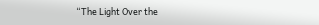“The Light Over the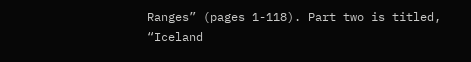Ranges” (pages 1-118). Part two is titled, “Iceland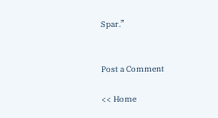Spar.”


Post a Comment

<< Home